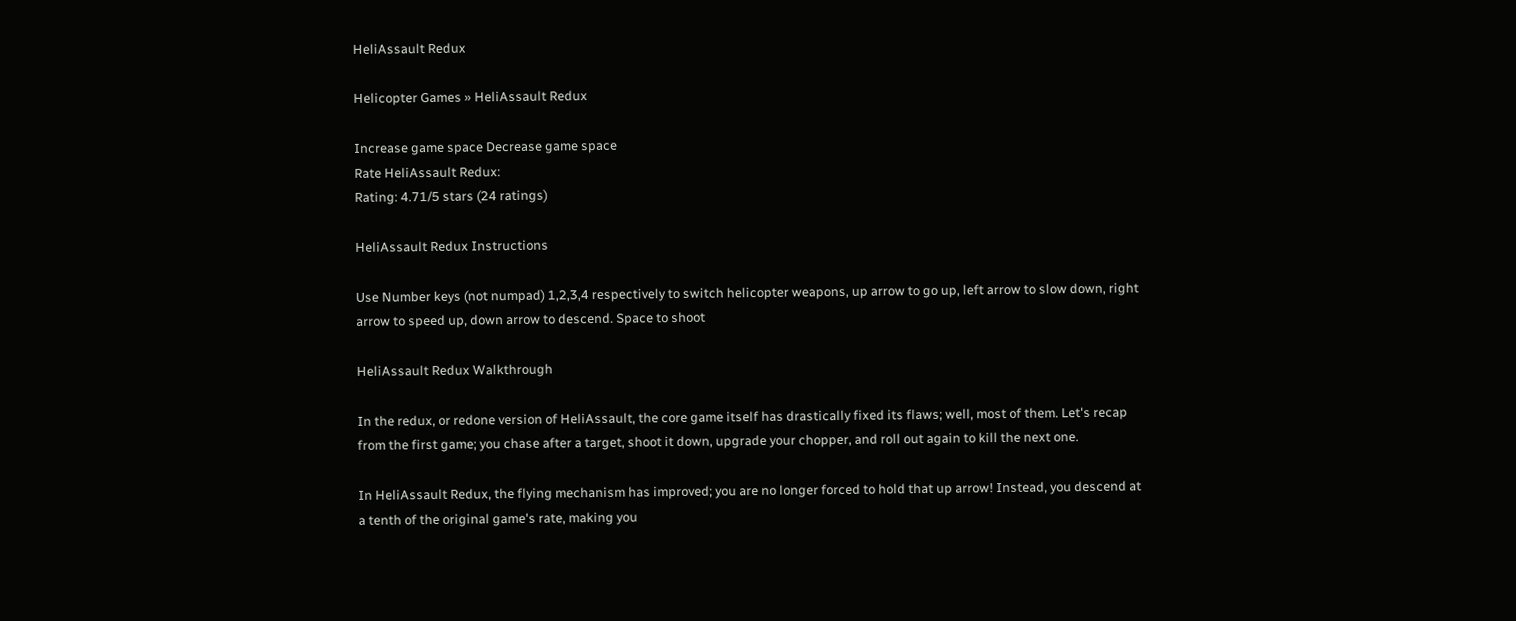HeliAssault Redux

Helicopter Games » HeliAssault Redux

Increase game space Decrease game space
Rate HeliAssault Redux:
Rating: 4.71/5 stars (24 ratings)

HeliAssault Redux Instructions

Use Number keys (not numpad) 1,2,3,4 respectively to switch helicopter weapons, up arrow to go up, left arrow to slow down, right arrow to speed up, down arrow to descend. Space to shoot

HeliAssault Redux Walkthrough

In the redux, or redone version of HeliAssault, the core game itself has drastically fixed its flaws; well, most of them. Let's recap from the first game; you chase after a target, shoot it down, upgrade your chopper, and roll out again to kill the next one.

In HeliAssault Redux, the flying mechanism has improved; you are no longer forced to hold that up arrow! Instead, you descend at a tenth of the original game's rate, making you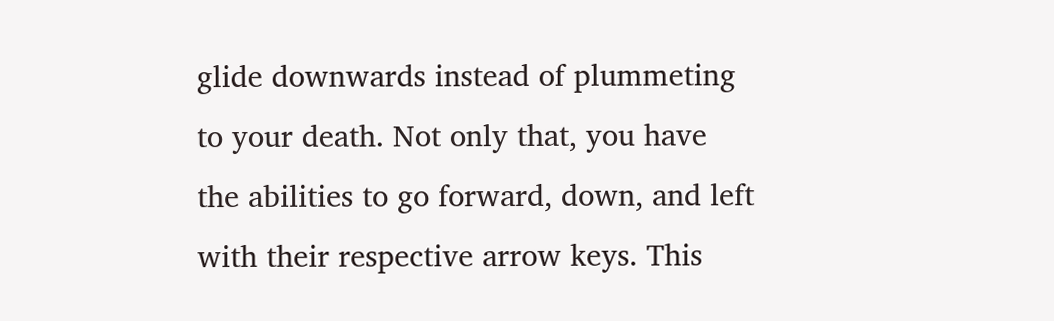glide downwards instead of plummeting to your death. Not only that, you have the abilities to go forward, down, and left with their respective arrow keys. This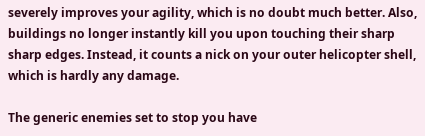severely improves your agility, which is no doubt much better. Also, buildings no longer instantly kill you upon touching their sharp sharp edges. Instead, it counts a nick on your outer helicopter shell, which is hardly any damage.

The generic enemies set to stop you have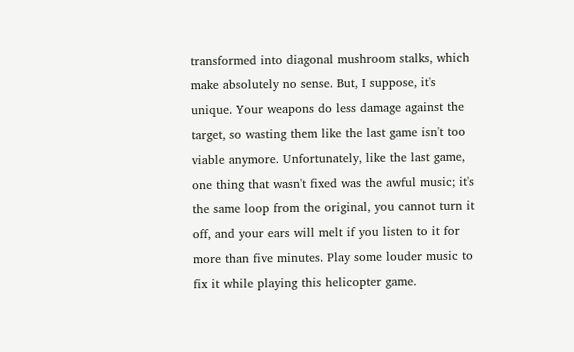transformed into diagonal mushroom stalks, which make absolutely no sense. But, I suppose, it's unique. Your weapons do less damage against the target, so wasting them like the last game isn't too viable anymore. Unfortunately, like the last game, one thing that wasn't fixed was the awful music; it's the same loop from the original, you cannot turn it off, and your ears will melt if you listen to it for more than five minutes. Play some louder music to fix it while playing this helicopter game.